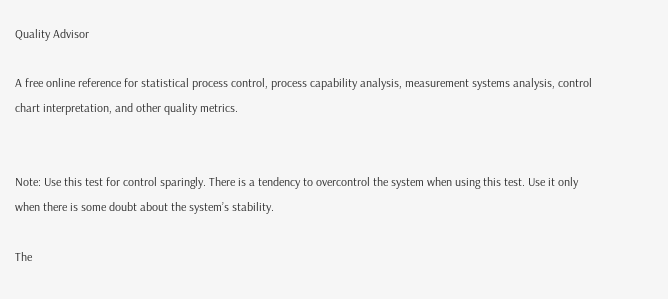Quality Advisor

A free online reference for statistical process control, process capability analysis, measurement systems analysis, control chart interpretation, and other quality metrics.


Note: Use this test for control sparingly. There is a tendency to overcontrol the system when using this test. Use it only when there is some doubt about the system’s stability.

The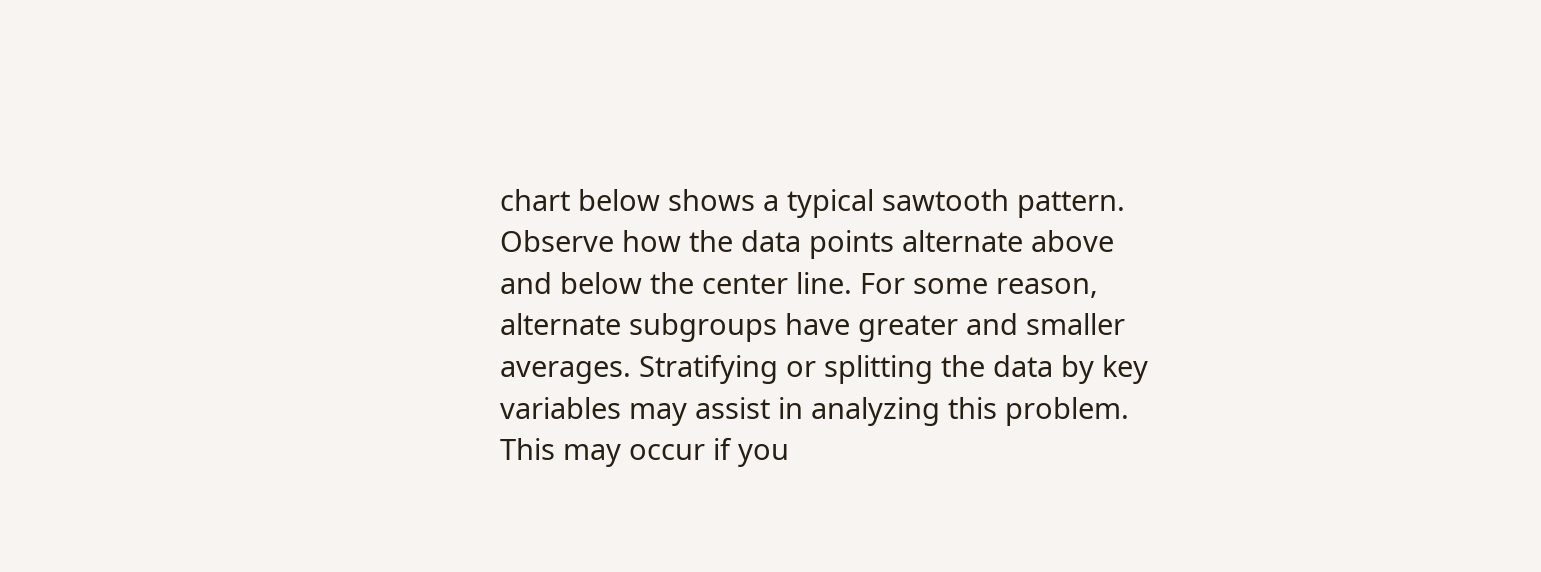chart below shows a typical sawtooth pattern. Observe how the data points alternate above and below the center line. For some reason, alternate subgroups have greater and smaller averages. Stratifying or splitting the data by key variables may assist in analyzing this problem. This may occur if you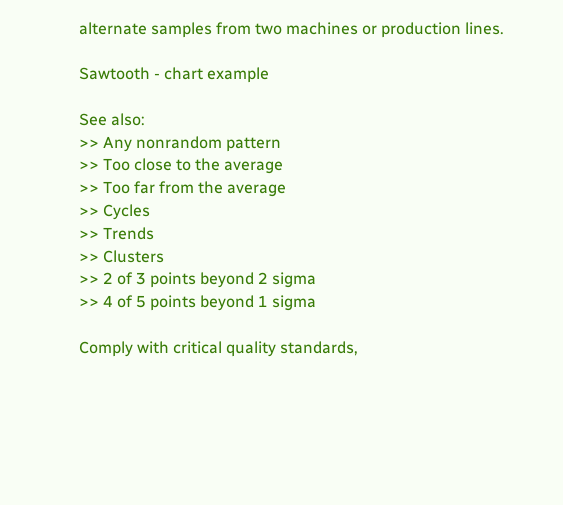alternate samples from two machines or production lines.

Sawtooth - chart example

See also:
>> Any nonrandom pattern
>> Too close to the average
>> Too far from the average
>> Cycles
>> Trends
>> Clusters
>> 2 of 3 points beyond 2 sigma
>> 4 of 5 points beyond 1 sigma

Comply with critical quality standards,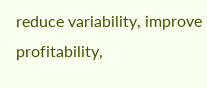reduce variability, improve profitability,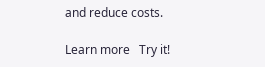and reduce costs.

Learn more   Try it!